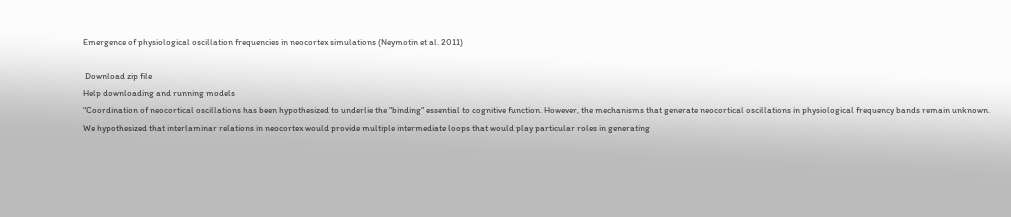Emergence of physiological oscillation frequencies in neocortex simulations (Neymotin et al. 2011)

 Download zip file
Help downloading and running models
"Coordination of neocortical oscillations has been hypothesized to underlie the "binding" essential to cognitive function. However, the mechanisms that generate neocortical oscillations in physiological frequency bands remain unknown. We hypothesized that interlaminar relations in neocortex would provide multiple intermediate loops that would play particular roles in generating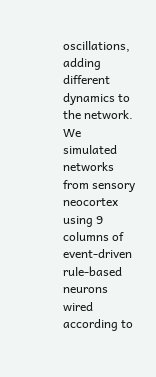oscillations, adding different dynamics to the network. We simulated networks from sensory neocortex using 9 columns of event-driven rule-based neurons wired according to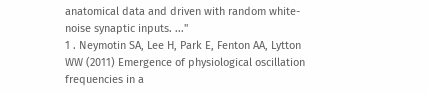anatomical data and driven with random white-noise synaptic inputs. ..."
1 . Neymotin SA, Lee H, Park E, Fenton AA, Lytton WW (2011) Emergence of physiological oscillation frequencies in a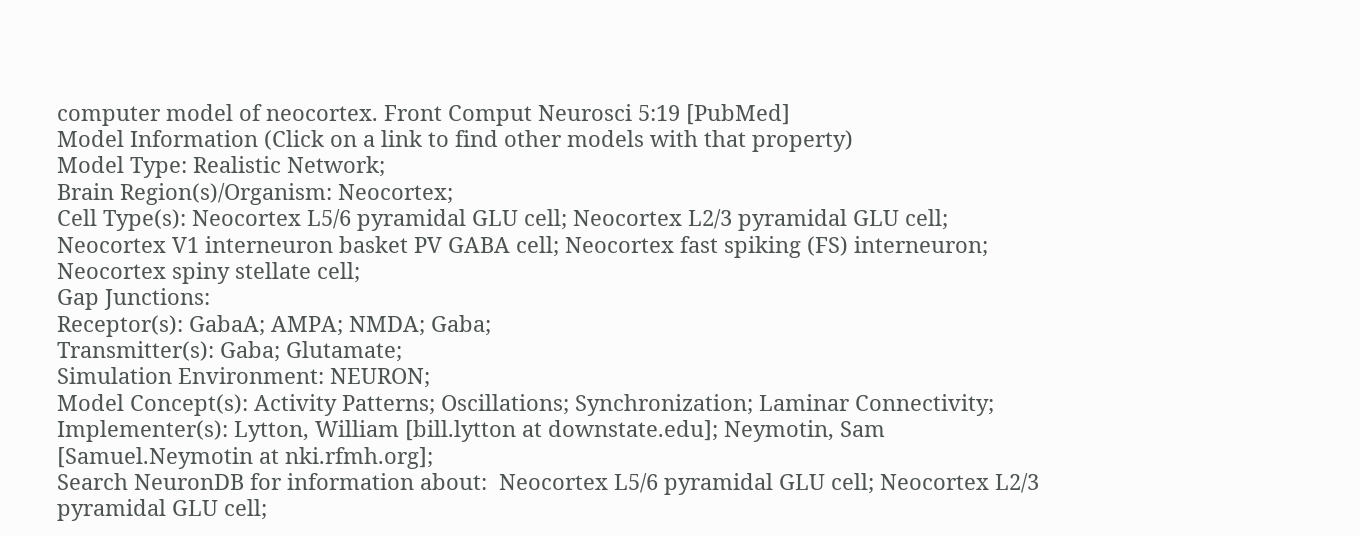computer model of neocortex. Front Comput Neurosci 5:19 [PubMed]
Model Information (Click on a link to find other models with that property)
Model Type: Realistic Network;
Brain Region(s)/Organism: Neocortex;
Cell Type(s): Neocortex L5/6 pyramidal GLU cell; Neocortex L2/3 pyramidal GLU cell; Neocortex V1 interneuron basket PV GABA cell; Neocortex fast spiking (FS) interneuron; Neocortex spiny stellate cell;
Gap Junctions:
Receptor(s): GabaA; AMPA; NMDA; Gaba;
Transmitter(s): Gaba; Glutamate;
Simulation Environment: NEURON;
Model Concept(s): Activity Patterns; Oscillations; Synchronization; Laminar Connectivity;
Implementer(s): Lytton, William [bill.lytton at downstate.edu]; Neymotin, Sam [Samuel.Neymotin at nki.rfmh.org];
Search NeuronDB for information about:  Neocortex L5/6 pyramidal GLU cell; Neocortex L2/3 pyramidal GLU cell;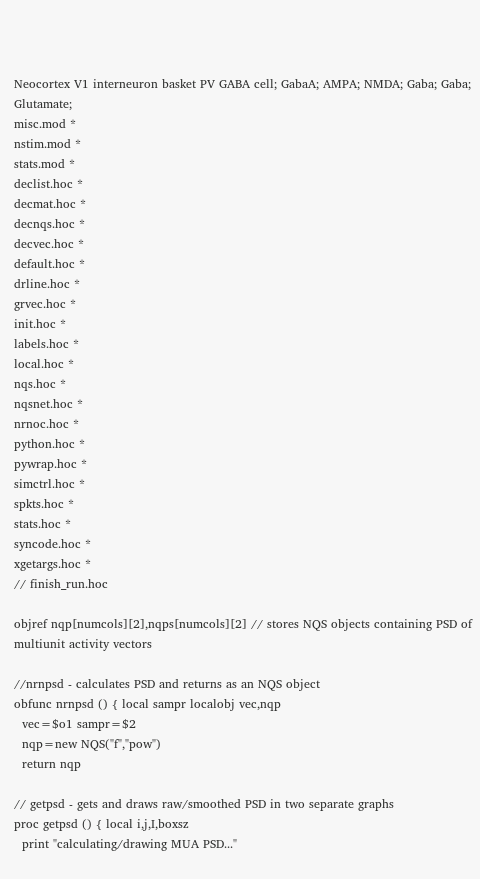Neocortex V1 interneuron basket PV GABA cell; GabaA; AMPA; NMDA; Gaba; Gaba; Glutamate;
misc.mod *
nstim.mod *
stats.mod *
declist.hoc *
decmat.hoc *
decnqs.hoc *
decvec.hoc *
default.hoc *
drline.hoc *
grvec.hoc *
init.hoc *
labels.hoc *
local.hoc *
nqs.hoc *
nqsnet.hoc *
nrnoc.hoc *
python.hoc *
pywrap.hoc *
simctrl.hoc *
spkts.hoc *
stats.hoc *
syncode.hoc *
xgetargs.hoc *
// finish_run.hoc

objref nqp[numcols][2],nqps[numcols][2] // stores NQS objects containing PSD of multiunit activity vectors

//nrnpsd - calculates PSD and returns as an NQS object
obfunc nrnpsd () { local sampr localobj vec,nqp
  vec=$o1 sampr=$2
  nqp=new NQS("f","pow")
  return nqp

// getpsd - gets and draws raw/smoothed PSD in two separate graphs
proc getpsd () { local i,j,I,boxsz
  print "calculating/drawing MUA PSD..."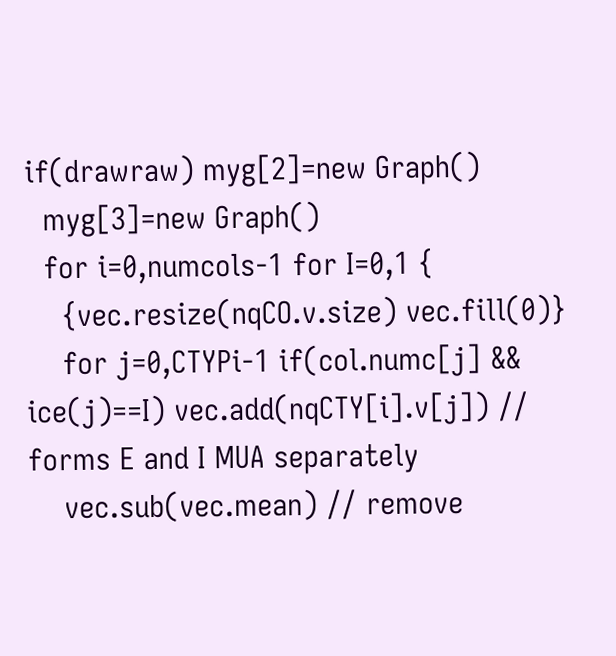if(drawraw) myg[2]=new Graph()
  myg[3]=new Graph()
  for i=0,numcols-1 for I=0,1 {
    {vec.resize(nqCO.v.size) vec.fill(0)}
    for j=0,CTYPi-1 if(col.numc[j] && ice(j)==I) vec.add(nqCTY[i].v[j]) // forms E and I MUA separately
    vec.sub(vec.mean) // remove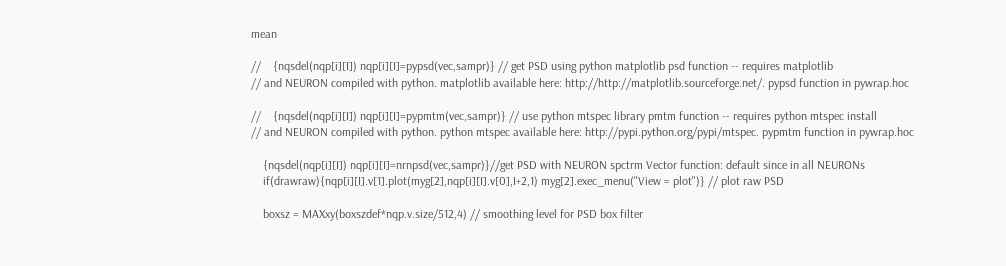mean

//    {nqsdel(nqp[i][I]) nqp[i][I]=pypsd(vec,sampr)} // get PSD using python matplotlib psd function -- requires matplotlib
// and NEURON compiled with python. matplotlib available here: http://http://matplotlib.sourceforge.net/. pypsd function in pywrap.hoc

//    {nqsdel(nqp[i][I]) nqp[i][I]=pypmtm(vec,sampr)} // use python mtspec library pmtm function -- requires python mtspec install
// and NEURON compiled with python. python mtspec available here: http://pypi.python.org/pypi/mtspec. pypmtm function in pywrap.hoc

    {nqsdel(nqp[i][I]) nqp[i][I]=nrnpsd(vec,sampr)}//get PSD with NEURON spctrm Vector function: default since in all NEURONs
    if(drawraw){nqp[i][I].v[1].plot(myg[2],nqp[i][I].v[0],I+2,1) myg[2].exec_menu("View = plot")} // plot raw PSD

    boxsz = MAXxy(boxszdef*nqp.v.size/512,4) // smoothing level for PSD box filter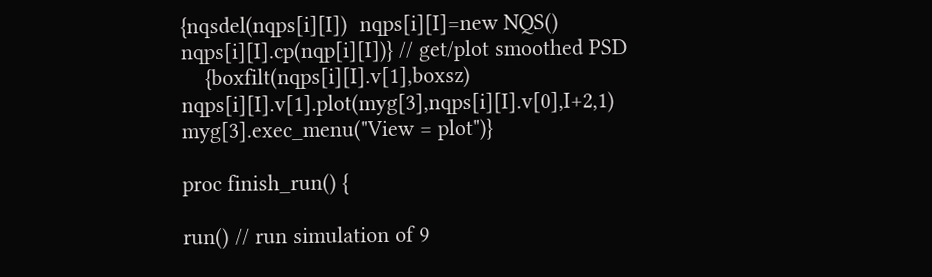{nqsdel(nqps[i][I])  nqps[i][I]=new NQS() nqps[i][I].cp(nqp[i][I])} // get/plot smoothed PSD
    {boxfilt(nqps[i][I].v[1],boxsz) nqps[i][I].v[1].plot(myg[3],nqps[i][I].v[0],I+2,1) myg[3].exec_menu("View = plot")}

proc finish_run() {

run() // run simulation of 9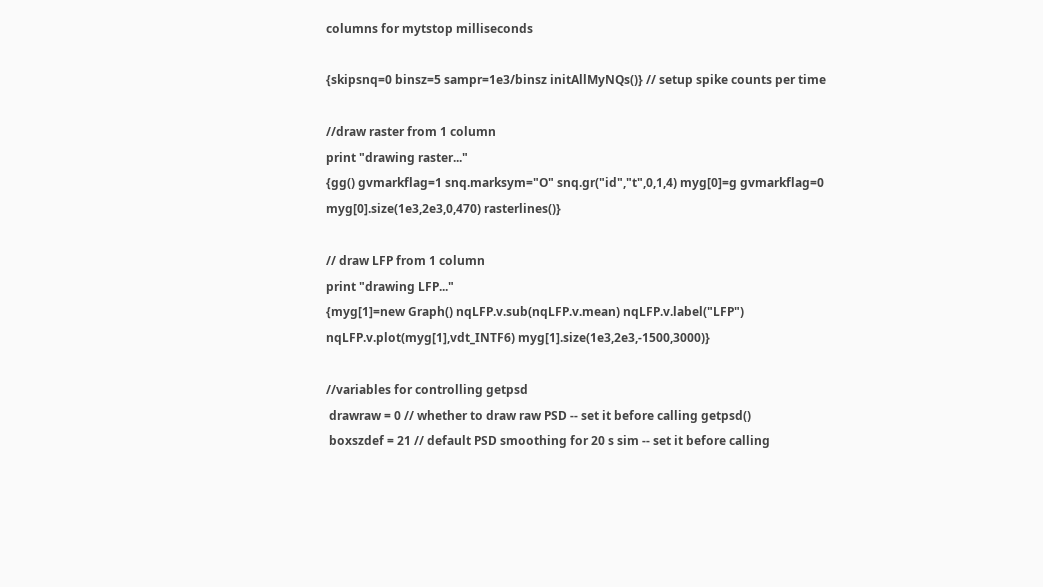columns for mytstop milliseconds

{skipsnq=0 binsz=5 sampr=1e3/binsz initAllMyNQs()} // setup spike counts per time

//draw raster from 1 column
print "drawing raster..."
{gg() gvmarkflag=1 snq.marksym="O" snq.gr("id","t",0,1,4) myg[0]=g gvmarkflag=0 myg[0].size(1e3,2e3,0,470) rasterlines()}

// draw LFP from 1 column
print "drawing LFP..."
{myg[1]=new Graph() nqLFP.v.sub(nqLFP.v.mean) nqLFP.v.label("LFP") nqLFP.v.plot(myg[1],vdt_INTF6) myg[1].size(1e3,2e3,-1500,3000)}

//variables for controlling getpsd
 drawraw = 0 // whether to draw raw PSD -- set it before calling getpsd()
 boxszdef = 21 // default PSD smoothing for 20 s sim -- set it before calling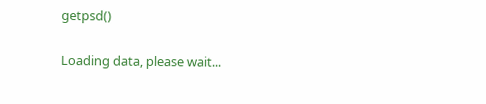getpsd()

Loading data, please wait...